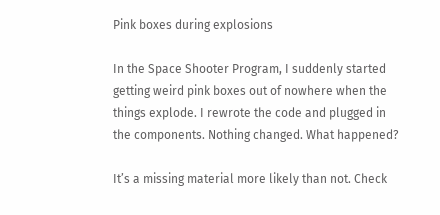Pink boxes during explosions

In the Space Shooter Program, I suddenly started getting weird pink boxes out of nowhere when the things explode. I rewrote the code and plugged in the components. Nothing changed. What happened?

It’s a missing material more likely than not. Check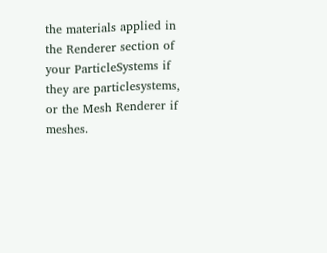the materials applied in the Renderer section of your ParticleSystems if they are particlesystems, or the Mesh Renderer if meshes.